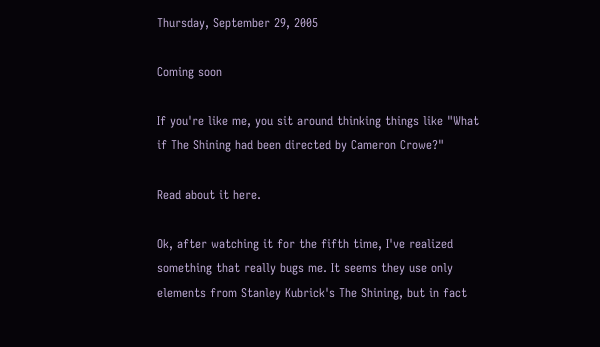Thursday, September 29, 2005

Coming soon

If you're like me, you sit around thinking things like "What if The Shining had been directed by Cameron Crowe?"

Read about it here.

Ok, after watching it for the fifth time, I've realized something that really bugs me. It seems they use only elements from Stanley Kubrick's The Shining, but in fact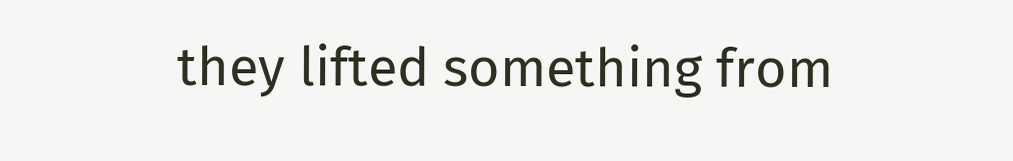they lifted something from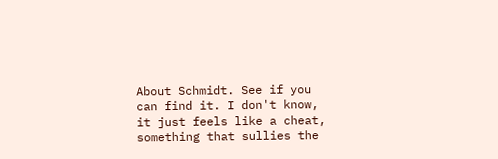About Schmidt. See if you can find it. I don't know, it just feels like a cheat, something that sullies the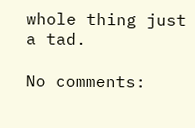whole thing just a tad.

No comments: